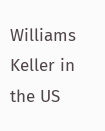Williams Keller in the US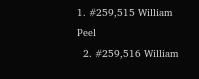1. #259,515 William Peel
  2. #259,516 William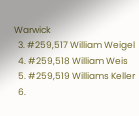Warwick
  3. #259,517 William Weigel
  4. #259,518 William Weis
  5. #259,519 Williams Keller
  6.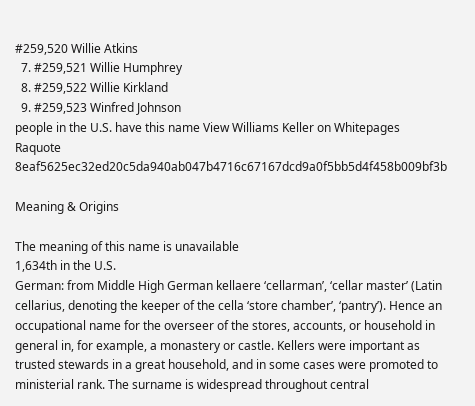#259,520 Willie Atkins
  7. #259,521 Willie Humphrey
  8. #259,522 Willie Kirkland
  9. #259,523 Winfred Johnson
people in the U.S. have this name View Williams Keller on Whitepages Raquote 8eaf5625ec32ed20c5da940ab047b4716c67167dcd9a0f5bb5d4f458b009bf3b

Meaning & Origins

The meaning of this name is unavailable
1,634th in the U.S.
German: from Middle High German kellaere ‘cellarman’, ‘cellar master’ (Latin cellarius, denoting the keeper of the cella ‘store chamber’, ‘pantry’). Hence an occupational name for the overseer of the stores, accounts, or household in general in, for example, a monastery or castle. Kellers were important as trusted stewards in a great household, and in some cases were promoted to ministerial rank. The surname is widespread throughout central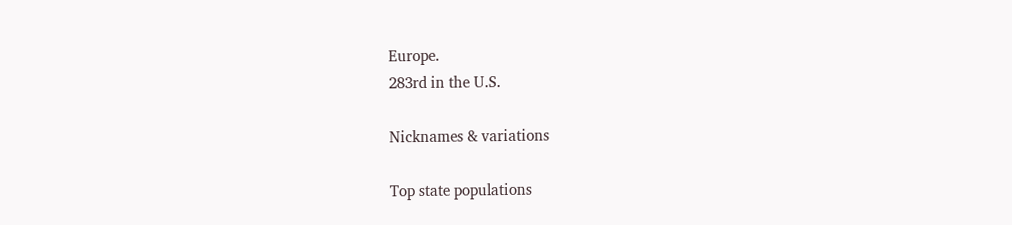Europe.
283rd in the U.S.

Nicknames & variations

Top state populations